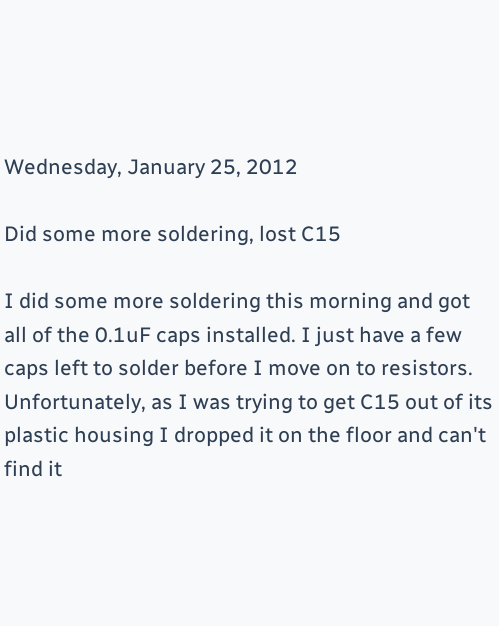Wednesday, January 25, 2012

Did some more soldering, lost C15

I did some more soldering this morning and got all of the 0.1uF caps installed. I just have a few caps left to solder before I move on to resistors. Unfortunately, as I was trying to get C15 out of its plastic housing I dropped it on the floor and can't find it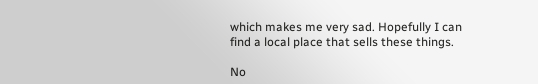which makes me very sad. Hopefully I can find a local place that sells these things.

No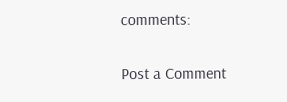comments:

Post a Comment